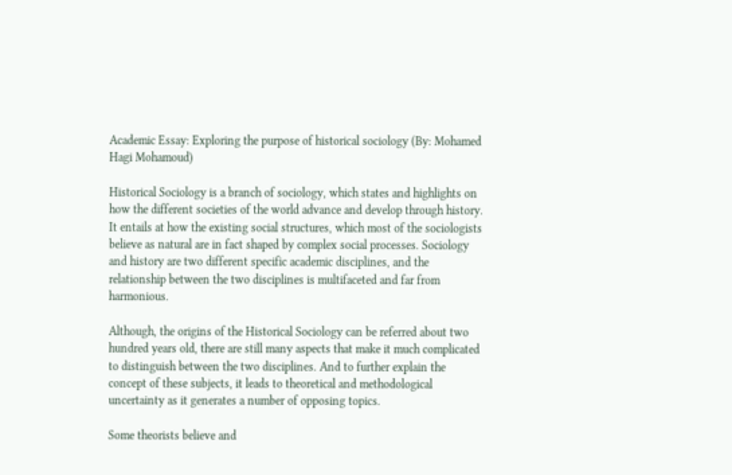Academic Essay: Exploring the purpose of historical sociology (By: Mohamed Hagi Mohamoud)

Historical Sociology is a branch of sociology, which states and highlights on how the different societies of the world advance and develop through history. It entails at how the existing social structures, which most of the sociologists believe as natural are in fact shaped by complex social processes. Sociology and history are two different specific academic disciplines, and the relationship between the two disciplines is multifaceted and far from harmonious.

Although, the origins of the Historical Sociology can be referred about two hundred years old, there are still many aspects that make it much complicated to distinguish between the two disciplines. And to further explain the concept of these subjects, it leads to theoretical and methodological uncertainty as it generates a number of opposing topics.

Some theorists believe and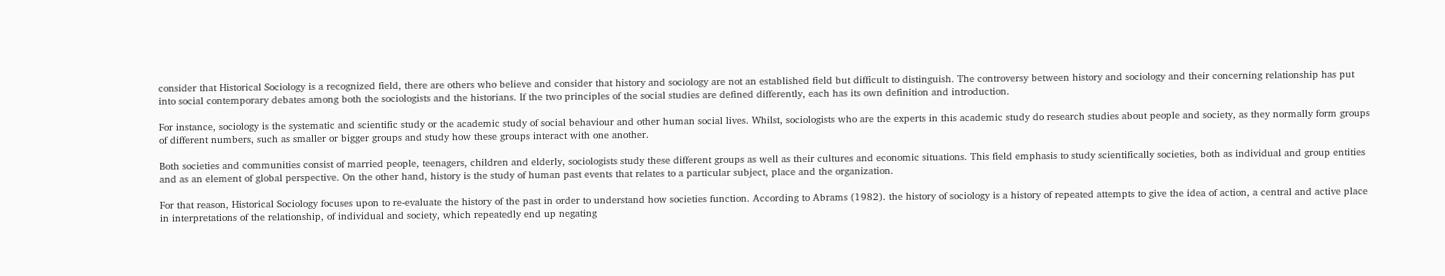consider that Historical Sociology is a recognized field, there are others who believe and consider that history and sociology are not an established field but difficult to distinguish. The controversy between history and sociology and their concerning relationship has put into social contemporary debates among both the sociologists and the historians. If the two principles of the social studies are defined differently, each has its own definition and introduction.

For instance, sociology is the systematic and scientific study or the academic study of social behaviour and other human social lives. Whilst, sociologists who are the experts in this academic study do research studies about people and society, as they normally form groups of different numbers, such as smaller or bigger groups and study how these groups interact with one another.

Both societies and communities consist of married people, teenagers, children and elderly, sociologists study these different groups as well as their cultures and economic situations. This field emphasis to study scientifically societies, both as individual and group entities and as an element of global perspective. On the other hand, history is the study of human past events that relates to a particular subject, place and the organization.

For that reason, Historical Sociology focuses upon to re-evaluate the history of the past in order to understand how societies function. According to Abrams (1982). the history of sociology is a history of repeated attempts to give the idea of action, a central and active place in interpretations of the relationship, of individual and society, which repeatedly end up negating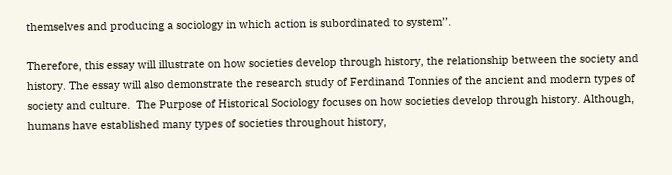themselves and producing a sociology in which action is subordinated to system’’.

Therefore, this essay will illustrate on how societies develop through history, the relationship between the society and history. The essay will also demonstrate the research study of Ferdinand Tonnies of the ancient and modern types of society and culture.  The Purpose of Historical Sociology focuses on how societies develop through history. Although, humans have established many types of societies throughout history,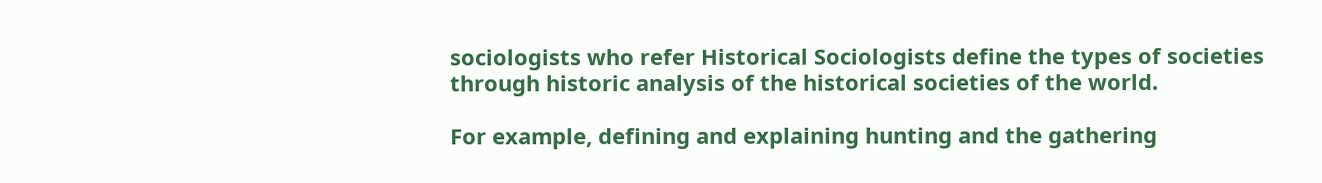sociologists who refer Historical Sociologists define the types of societies through historic analysis of the historical societies of the world.

For example, defining and explaining hunting and the gathering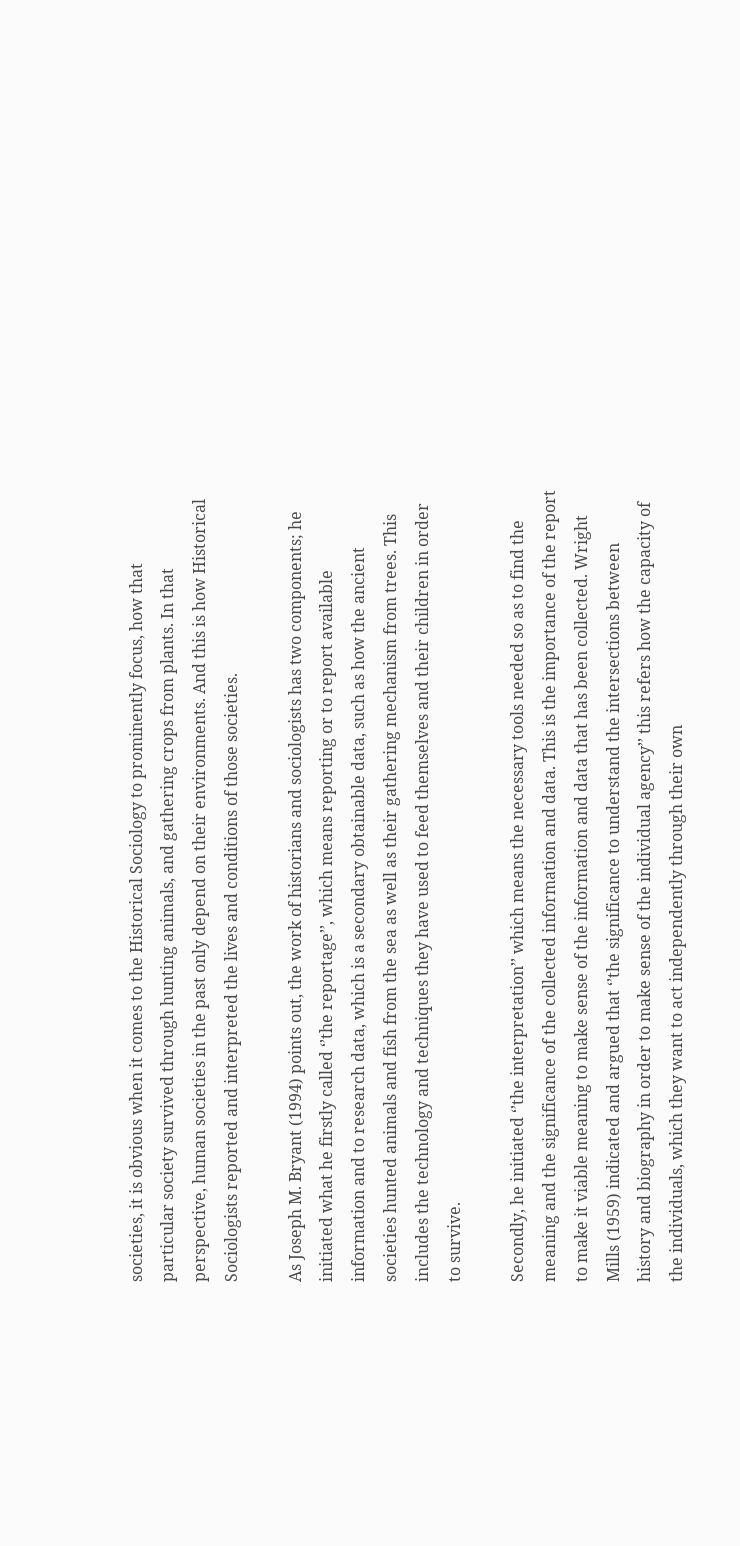societies, it is obvious when it comes to the Historical Sociology to prominently focus, how that particular society survived through hunting animals, and gathering crops from plants. In that perspective, human societies in the past only depend on their environments. And this is how Historical Sociologists reported and interpreted the lives and conditions of those societies.

As Joseph M. Bryant (1994) points out, the work of historians and sociologists has two components; he initiated what he firstly called ‘’the reportage’’, which means reporting or to report available information and to research data, which is a secondary obtainable data, such as how the ancient societies hunted animals and fish from the sea as well as their gathering mechanism from trees. This includes the technology and techniques they have used to feed themselves and their children in order to survive.

Secondly, he initiated ‘’the interpretation’’ which means the necessary tools needed so as to find the meaning and the significance of the collected information and data. This is the importance of the report to make it viable meaning to make sense of the information and data that has been collected. Wright Mills (1959) indicated and argued that ‘’the significance to understand the intersections between history and biography in order to make sense of the individual agency’’ this refers how the capacity of the individuals, which they want to act independently through their own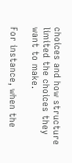choices and how structure limited the choices they want to make.

For instance, when the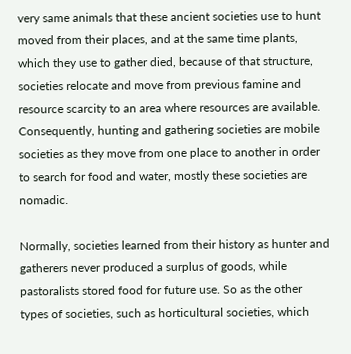very same animals that these ancient societies use to hunt moved from their places, and at the same time plants, which they use to gather died, because of that structure, societies relocate and move from previous famine and resource scarcity to an area where resources are available. Consequently, hunting and gathering societies are mobile societies as they move from one place to another in order to search for food and water, mostly these societies are nomadic.

Normally, societies learned from their history as hunter and gatherers never produced a surplus of goods, while pastoralists stored food for future use. So as the other types of societies, such as horticultural societies, which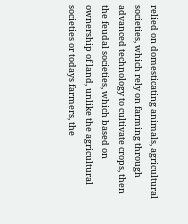relied on domesticating animals, agricultural societies, which rely on farming through advanced technology to cultivate crops, then the feudal societies, which based on ownership of land, unlike the agricultural societies or todays farmers, the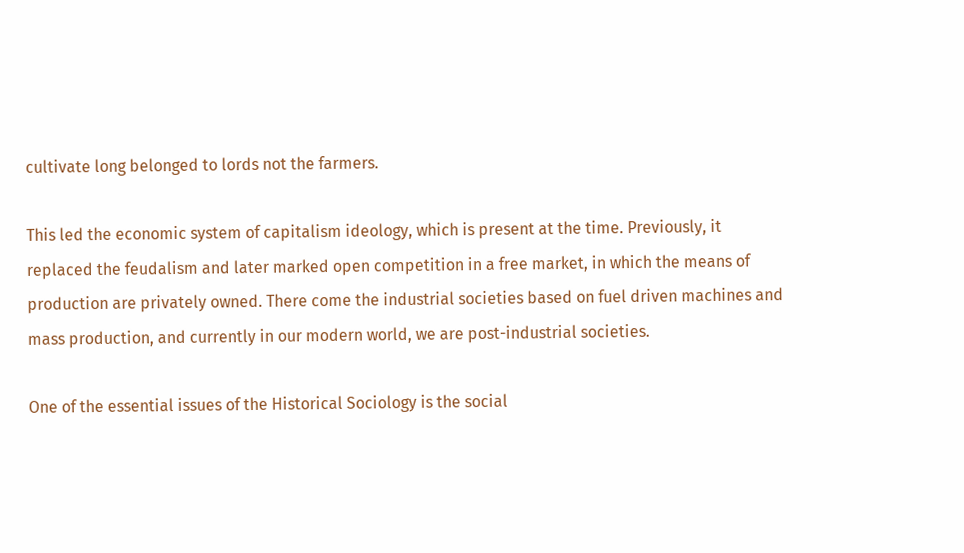cultivate long belonged to lords not the farmers.

This led the economic system of capitalism ideology, which is present at the time. Previously, it replaced the feudalism and later marked open competition in a free market, in which the means of production are privately owned. There come the industrial societies based on fuel driven machines and mass production, and currently in our modern world, we are post-industrial societies.

One of the essential issues of the Historical Sociology is the social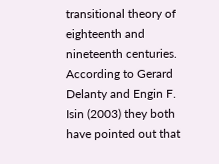transitional theory of eighteenth and nineteenth centuries. According to Gerard Delanty and Engin F. Isin (2003) they both have pointed out that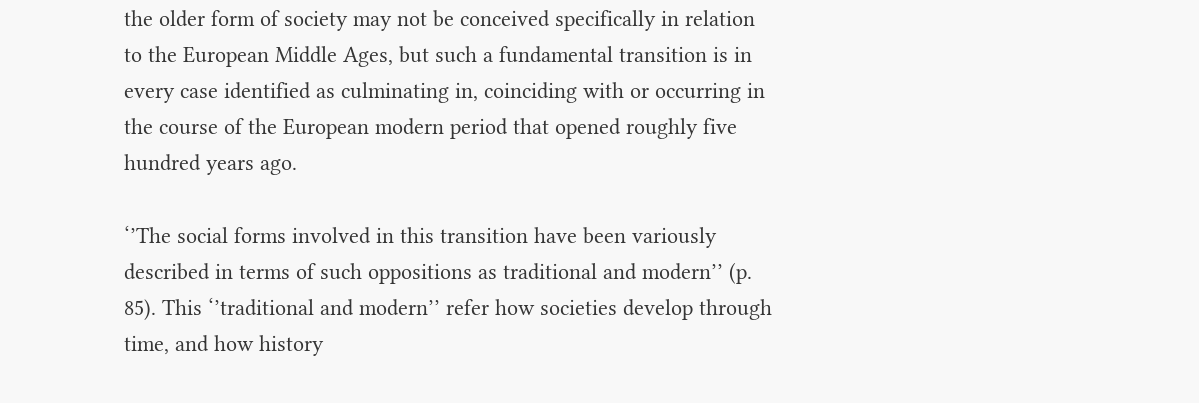the older form of society may not be conceived specifically in relation to the European Middle Ages, but such a fundamental transition is in every case identified as culminating in, coinciding with or occurring in the course of the European modern period that opened roughly five hundred years ago.

‘’The social forms involved in this transition have been variously described in terms of such oppositions as traditional and modern’’ (p. 85). This ‘’traditional and modern’’ refer how societies develop through time, and how history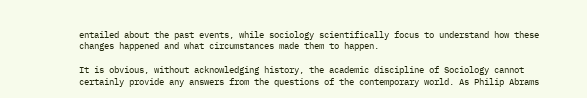entailed about the past events, while sociology scientifically focus to understand how these changes happened and what circumstances made them to happen.

It is obvious, without acknowledging history, the academic discipline of Sociology cannot certainly provide any answers from the questions of the contemporary world. As Philip Abrams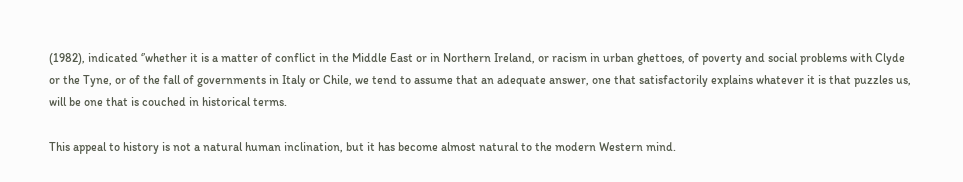(1982), indicated ‘’whether it is a matter of conflict in the Middle East or in Northern Ireland, or racism in urban ghettoes, of poverty and social problems with Clyde or the Tyne, or of the fall of governments in Italy or Chile, we tend to assume that an adequate answer, one that satisfactorily explains whatever it is that puzzles us, will be one that is couched in historical terms.

This appeal to history is not a natural human inclination, but it has become almost natural to the modern Western mind.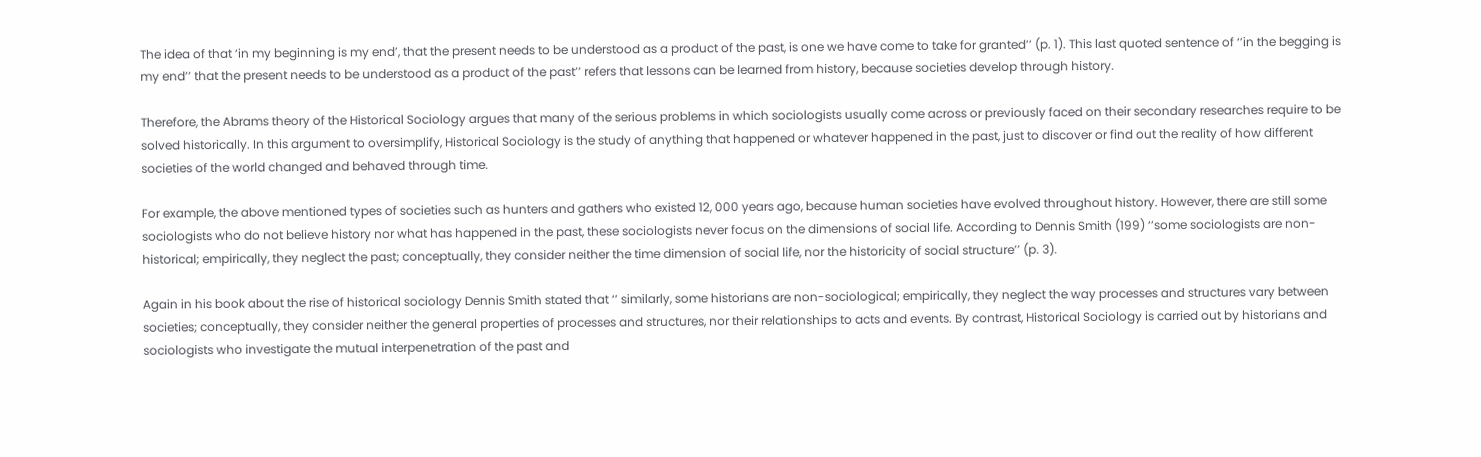The idea of that ‘in my beginning is my end’, that the present needs to be understood as a product of the past, is one we have come to take for granted’’ (p. 1). This last quoted sentence of ‘’in the begging is my end’’ that the present needs to be understood as a product of the past’’ refers that lessons can be learned from history, because societies develop through history.

Therefore, the Abrams theory of the Historical Sociology argues that many of the serious problems in which sociologists usually come across or previously faced on their secondary researches require to be solved historically. In this argument to oversimplify, Historical Sociology is the study of anything that happened or whatever happened in the past, just to discover or find out the reality of how different societies of the world changed and behaved through time.

For example, the above mentioned types of societies such as hunters and gathers who existed 12, 000 years ago, because human societies have evolved throughout history. However, there are still some sociologists who do not believe history nor what has happened in the past, these sociologists never focus on the dimensions of social life. According to Dennis Smith (199) ‘’some sociologists are non-historical; empirically, they neglect the past; conceptually, they consider neither the time dimension of social life, nor the historicity of social structure’’ (p. 3).

Again in his book about the rise of historical sociology Dennis Smith stated that ‘’ similarly, some historians are non-sociological; empirically, they neglect the way processes and structures vary between societies; conceptually, they consider neither the general properties of processes and structures, nor their relationships to acts and events. By contrast, Historical Sociology is carried out by historians and sociologists who investigate the mutual interpenetration of the past and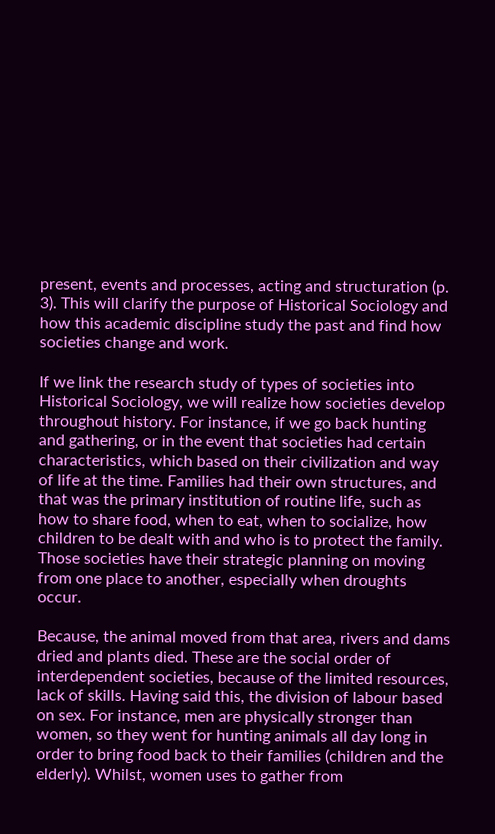present, events and processes, acting and structuration (p. 3). This will clarify the purpose of Historical Sociology and how this academic discipline study the past and find how societies change and work.

If we link the research study of types of societies into Historical Sociology, we will realize how societies develop throughout history. For instance, if we go back hunting and gathering, or in the event that societies had certain characteristics, which based on their civilization and way of life at the time. Families had their own structures, and that was the primary institution of routine life, such as how to share food, when to eat, when to socialize, how children to be dealt with and who is to protect the family. Those societies have their strategic planning on moving from one place to another, especially when droughts occur.

Because, the animal moved from that area, rivers and dams dried and plants died. These are the social order of interdependent societies, because of the limited resources, lack of skills. Having said this, the division of labour based on sex. For instance, men are physically stronger than women, so they went for hunting animals all day long in order to bring food back to their families (children and the elderly). Whilst, women uses to gather from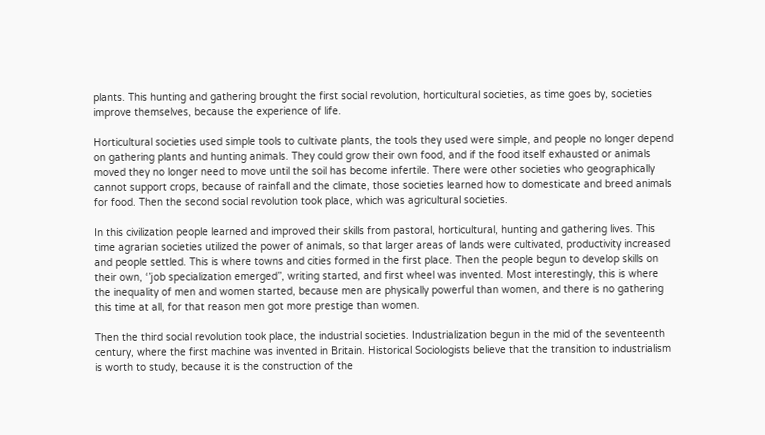plants. This hunting and gathering brought the first social revolution, horticultural societies, as time goes by, societies improve themselves, because the experience of life.

Horticultural societies used simple tools to cultivate plants, the tools they used were simple, and people no longer depend on gathering plants and hunting animals. They could grow their own food, and if the food itself exhausted or animals moved they no longer need to move until the soil has become infertile. There were other societies who geographically cannot support crops, because of rainfall and the climate, those societies learned how to domesticate and breed animals for food. Then the second social revolution took place, which was agricultural societies.

In this civilization people learned and improved their skills from pastoral, horticultural, hunting and gathering lives. This time agrarian societies utilized the power of animals, so that larger areas of lands were cultivated, productivity increased and people settled. This is where towns and cities formed in the first place. Then the people begun to develop skills on their own, ‘’job specialization emerged’’, writing started, and first wheel was invented. Most interestingly, this is where the inequality of men and women started, because men are physically powerful than women, and there is no gathering this time at all, for that reason men got more prestige than women.

Then the third social revolution took place, the industrial societies. Industrialization begun in the mid of the seventeenth century, where the first machine was invented in Britain. Historical Sociologists believe that the transition to industrialism is worth to study, because it is the construction of the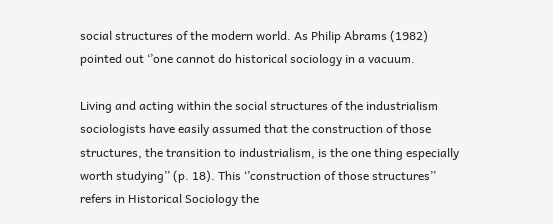social structures of the modern world. As Philip Abrams (1982) pointed out ‘’one cannot do historical sociology in a vacuum.

Living and acting within the social structures of the industrialism sociologists have easily assumed that the construction of those structures, the transition to industrialism, is the one thing especially worth studying’’ (p. 18). This ‘’construction of those structures’’ refers in Historical Sociology the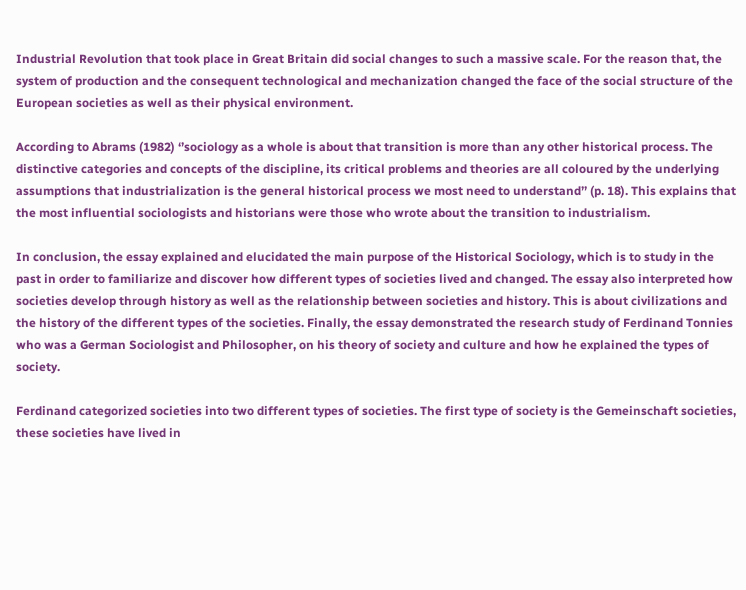Industrial Revolution that took place in Great Britain did social changes to such a massive scale. For the reason that, the system of production and the consequent technological and mechanization changed the face of the social structure of the European societies as well as their physical environment.

According to Abrams (1982) ‘’sociology as a whole is about that transition is more than any other historical process. The distinctive categories and concepts of the discipline, its critical problems and theories are all coloured by the underlying assumptions that industrialization is the general historical process we most need to understand’’ (p. 18). This explains that the most influential sociologists and historians were those who wrote about the transition to industrialism.

In conclusion, the essay explained and elucidated the main purpose of the Historical Sociology, which is to study in the past in order to familiarize and discover how different types of societies lived and changed. The essay also interpreted how societies develop through history as well as the relationship between societies and history. This is about civilizations and the history of the different types of the societies. Finally, the essay demonstrated the research study of Ferdinand Tonnies who was a German Sociologist and Philosopher, on his theory of society and culture and how he explained the types of society.

Ferdinand categorized societies into two different types of societies. The first type of society is the Gemeinschaft societies, these societies have lived in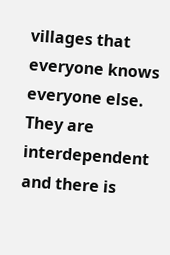villages that everyone knows everyone else. They are interdependent and there is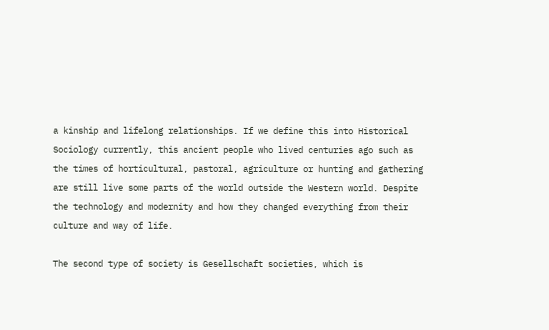a kinship and lifelong relationships. If we define this into Historical Sociology currently, this ancient people who lived centuries ago such as the times of horticultural, pastoral, agriculture or hunting and gathering are still live some parts of the world outside the Western world. Despite the technology and modernity and how they changed everything from their culture and way of life.

The second type of society is Gesellschaft societies, which is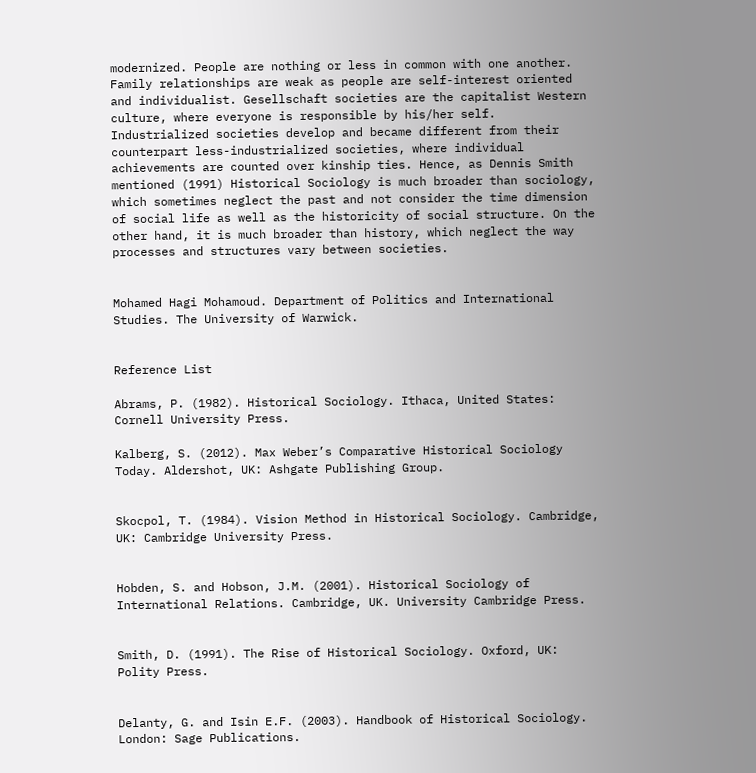modernized. People are nothing or less in common with one another. Family relationships are weak as people are self-interest oriented and individualist. Gesellschaft societies are the capitalist Western culture, where everyone is responsible by his/her self. Industrialized societies develop and became different from their counterpart less-industrialized societies, where individual achievements are counted over kinship ties. Hence, as Dennis Smith mentioned (1991) Historical Sociology is much broader than sociology, which sometimes neglect the past and not consider the time dimension of social life as well as the historicity of social structure. On the other hand, it is much broader than history, which neglect the way processes and structures vary between societies.


Mohamed Hagi Mohamoud. Department of Politics and International Studies. The University of Warwick.


Reference List

Abrams, P. (1982). Historical Sociology. Ithaca, United States: Cornell University Press.

Kalberg, S. (2012). Max Weber’s Comparative Historical Sociology Today. Aldershot, UK: Ashgate Publishing Group.


Skocpol, T. (1984). Vision Method in Historical Sociology. Cambridge, UK: Cambridge University Press.


Hobden, S. and Hobson, J.M. (2001). Historical Sociology of International Relations. Cambridge, UK. University Cambridge Press.


Smith, D. (1991). The Rise of Historical Sociology. Oxford, UK: Polity Press.


Delanty, G. and Isin E.F. (2003). Handbook of Historical Sociology. London: Sage Publications.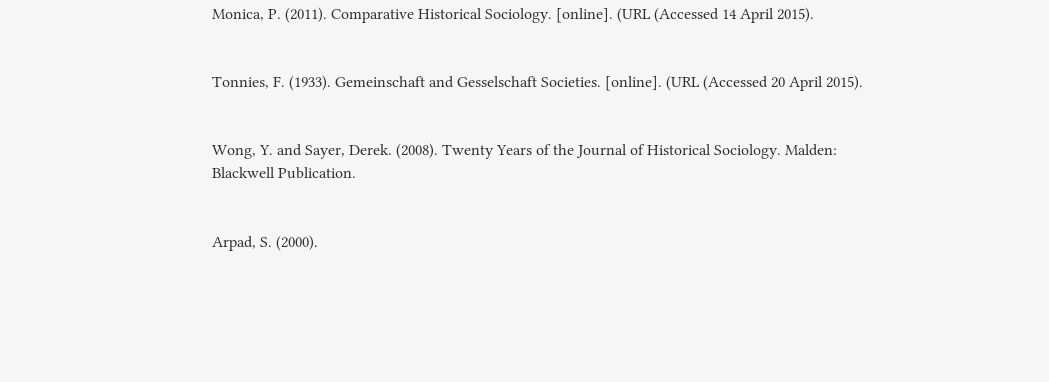Monica, P. (2011). Comparative Historical Sociology. [online]. (URL (Accessed 14 April 2015).


Tonnies, F. (1933). Gemeinschaft and Gesselschaft Societies. [online]. (URL (Accessed 20 April 2015).


Wong, Y. and Sayer, Derek. (2008). Twenty Years of the Journal of Historical Sociology. Malden: Blackwell Publication.


Arpad, S. (2000).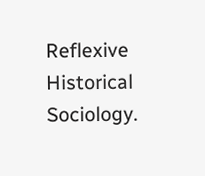Reflexive Historical Sociology.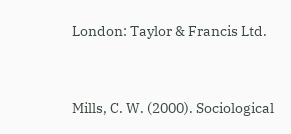London: Taylor & Francis Ltd.


Mills, C. W. (2000). Sociological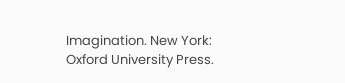Imagination. New York: Oxford University Press.